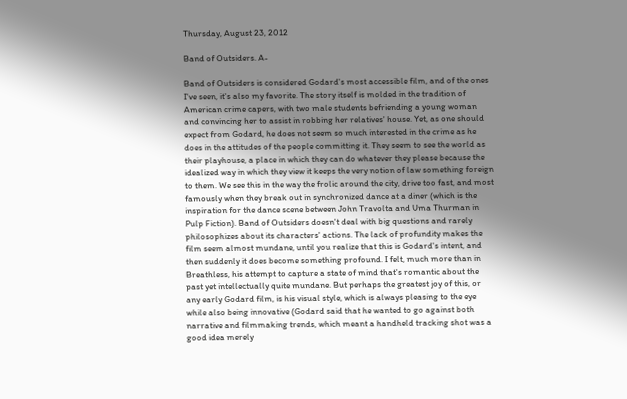Thursday, August 23, 2012

Band of Outsiders. A-

Band of Outsiders is considered Godard's most accessible film, and of the ones I've seen, it's also my favorite. The story itself is molded in the tradition of American crime capers, with two male students befriending a young woman and convincing her to assist in robbing her relatives' house. Yet, as one should expect from Godard, he does not seem so much interested in the crime as he does in the attitudes of the people committing it. They seem to see the world as their playhouse, a place in which they can do whatever they please because the idealized way in which they view it keeps the very notion of law something foreign to them. We see this in the way the frolic around the city, drive too fast, and most famously when they break out in synchronized dance at a diner (which is the inspiration for the dance scene between John Travolta and Uma Thurman in Pulp Fiction). Band of Outsiders doesn't deal with big questions and rarely philosophizes about its characters' actions. The lack of profundity makes the film seem almost mundane, until you realize that this is Godard's intent, and then suddenly it does become something profound. I felt, much more than in Breathless, his attempt to capture a state of mind that's romantic about the past yet intellectually quite mundane. But perhaps the greatest joy of this, or any early Godard film, is his visual style, which is always pleasing to the eye while also being innovative (Godard said that he wanted to go against both narrative and filmmaking trends, which meant a handheld tracking shot was a good idea merely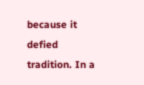because it defied tradition. In a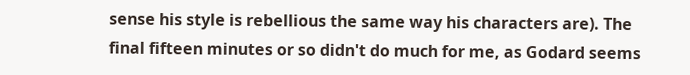sense his style is rebellious the same way his characters are). The final fifteen minutes or so didn't do much for me, as Godard seems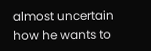almost uncertain how he wants to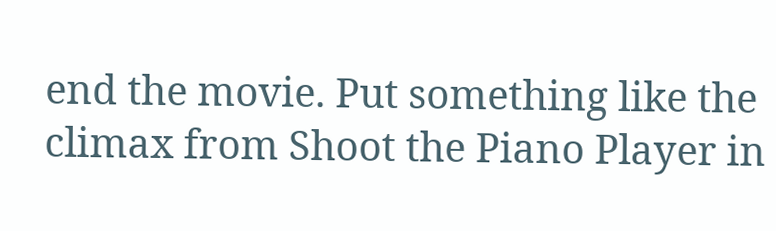end the movie. Put something like the climax from Shoot the Piano Player in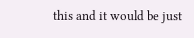this and it would be just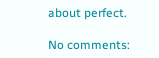about perfect.

No comments: